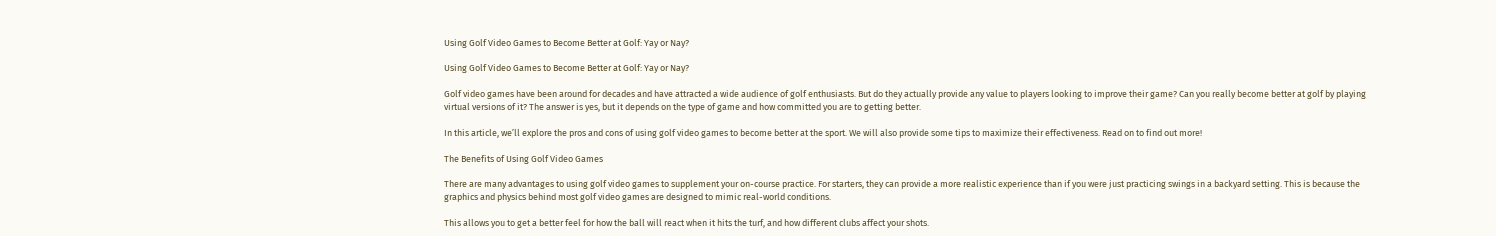Using Golf Video Games to Become Better at Golf: Yay or Nay?

Using Golf Video Games to Become Better at Golf: Yay or Nay?

Golf video games have been around for decades and have attracted a wide audience of golf enthusiasts. But do they actually provide any value to players looking to improve their game? Can you really become better at golf by playing virtual versions of it? The answer is yes, but it depends on the type of game and how committed you are to getting better.

In this article, we’ll explore the pros and cons of using golf video games to become better at the sport. We will also provide some tips to maximize their effectiveness. Read on to find out more!

The Benefits of Using Golf Video Games

There are many advantages to using golf video games to supplement your on-course practice. For starters, they can provide a more realistic experience than if you were just practicing swings in a backyard setting. This is because the graphics and physics behind most golf video games are designed to mimic real-world conditions.

This allows you to get a better feel for how the ball will react when it hits the turf, and how different clubs affect your shots.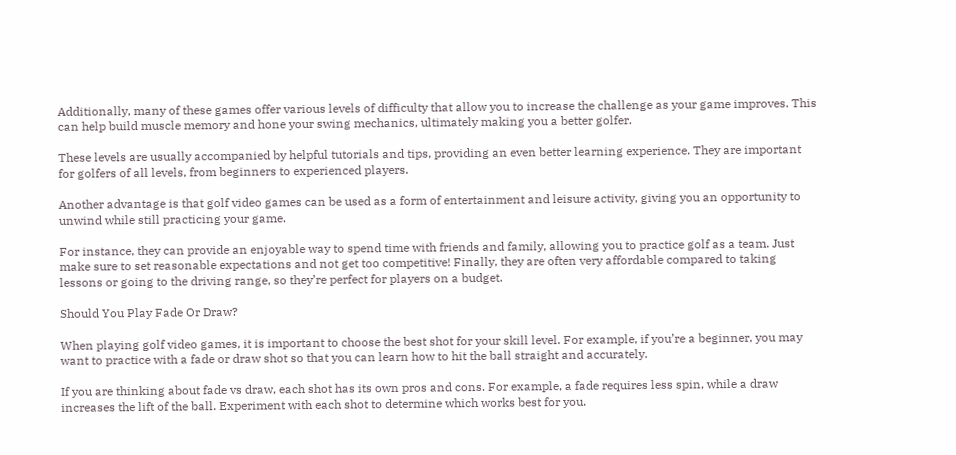Additionally, many of these games offer various levels of difficulty that allow you to increase the challenge as your game improves. This can help build muscle memory and hone your swing mechanics, ultimately making you a better golfer.

These levels are usually accompanied by helpful tutorials and tips, providing an even better learning experience. They are important for golfers of all levels, from beginners to experienced players.

Another advantage is that golf video games can be used as a form of entertainment and leisure activity, giving you an opportunity to unwind while still practicing your game.

For instance, they can provide an enjoyable way to spend time with friends and family, allowing you to practice golf as a team. Just make sure to set reasonable expectations and not get too competitive! Finally, they are often very affordable compared to taking lessons or going to the driving range, so they’re perfect for players on a budget.

Should You Play Fade Or Draw?

When playing golf video games, it is important to choose the best shot for your skill level. For example, if you’re a beginner, you may want to practice with a fade or draw shot so that you can learn how to hit the ball straight and accurately.

If you are thinking about fade vs draw, each shot has its own pros and cons. For example, a fade requires less spin, while a draw increases the lift of the ball. Experiment with each shot to determine which works best for you.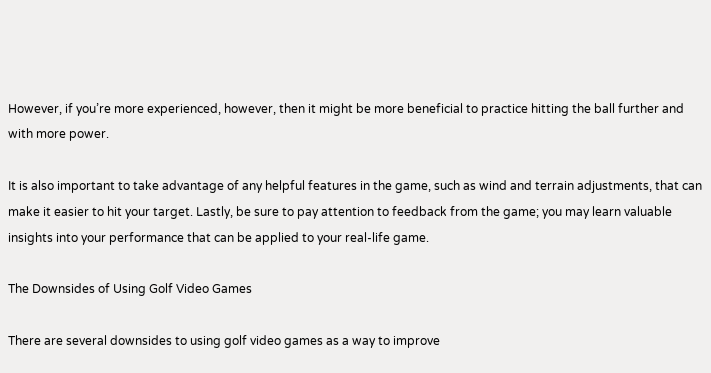However, if you’re more experienced, however, then it might be more beneficial to practice hitting the ball further and with more power.

It is also important to take advantage of any helpful features in the game, such as wind and terrain adjustments, that can make it easier to hit your target. Lastly, be sure to pay attention to feedback from the game; you may learn valuable insights into your performance that can be applied to your real-life game.

The Downsides of Using Golf Video Games

There are several downsides to using golf video games as a way to improve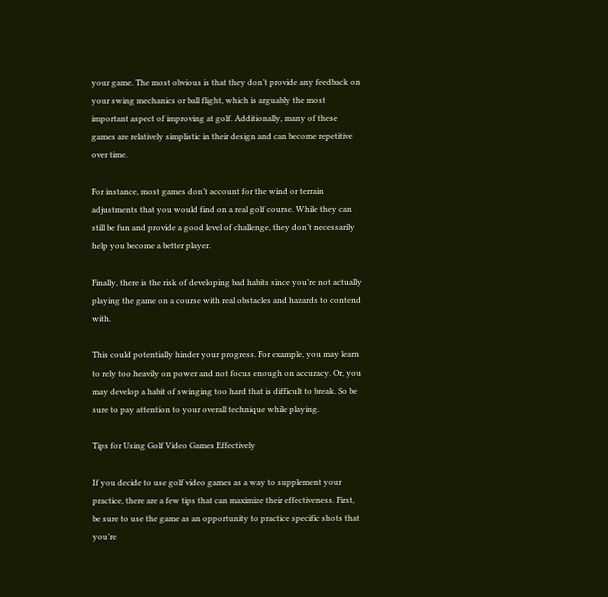your game. The most obvious is that they don’t provide any feedback on your swing mechanics or ball flight, which is arguably the most important aspect of improving at golf. Additionally, many of these games are relatively simplistic in their design and can become repetitive over time.

For instance, most games don’t account for the wind or terrain adjustments that you would find on a real golf course. While they can still be fun and provide a good level of challenge, they don’t necessarily help you become a better player.

Finally, there is the risk of developing bad habits since you’re not actually playing the game on a course with real obstacles and hazards to contend with.

This could potentially hinder your progress. For example, you may learn to rely too heavily on power and not focus enough on accuracy. Or, you may develop a habit of swinging too hard that is difficult to break. So be sure to pay attention to your overall technique while playing.

Tips for Using Golf Video Games Effectively

If you decide to use golf video games as a way to supplement your practice, there are a few tips that can maximize their effectiveness. First, be sure to use the game as an opportunity to practice specific shots that you’re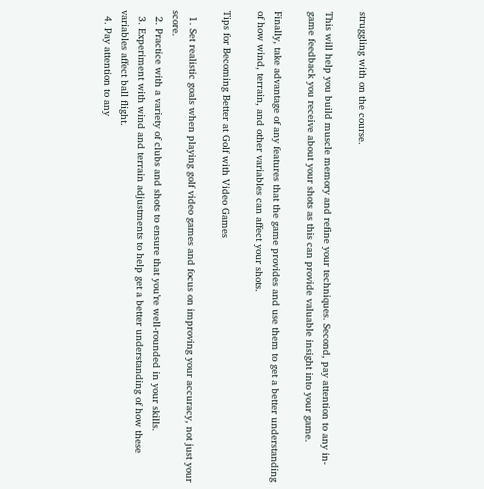struggling with on the course.

This will help you build muscle memory and refine your techniques. Second, pay attention to any in-game feedback you receive about your shots as this can provide valuable insight into your game.

Finally, take advantage of any features that the game provides and use them to get a better understanding of how wind, terrain, and other variables can affect your shots.

Tips for Becoming Better at Golf with Video Games

  1. Set realistic goals when playing golf video games and focus on improving your accuracy, not just your score.
  2. Practice with a variety of clubs and shots to ensure that you’re well-rounded in your skills.
  3. Experiment with wind and terrain adjustments to help get a better understanding of how these variables affect ball flight.
  4. Pay attention to any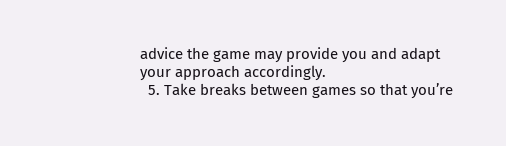advice the game may provide you and adapt your approach accordingly.
  5. Take breaks between games so that you’re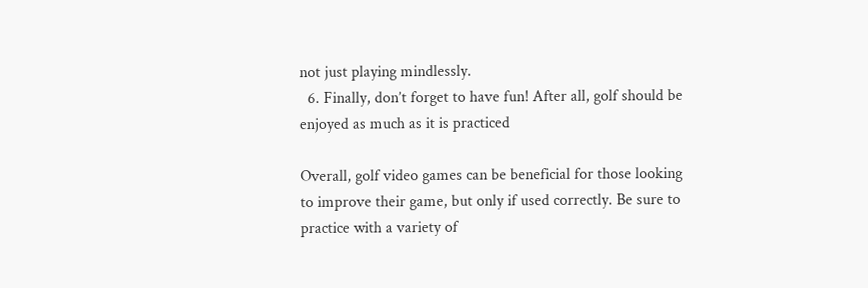not just playing mindlessly.
  6. Finally, don’t forget to have fun! After all, golf should be enjoyed as much as it is practiced

Overall, golf video games can be beneficial for those looking to improve their game, but only if used correctly. Be sure to practice with a variety of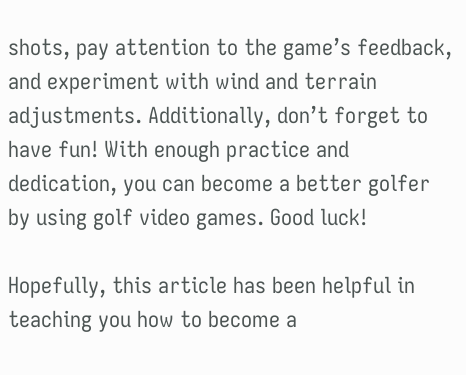shots, pay attention to the game’s feedback, and experiment with wind and terrain adjustments. Additionally, don’t forget to have fun! With enough practice and dedication, you can become a better golfer by using golf video games. Good luck!

Hopefully, this article has been helpful in teaching you how to become a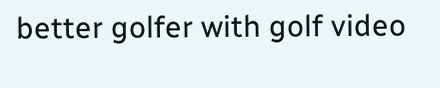better golfer with golf video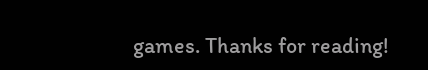games. Thanks for reading!